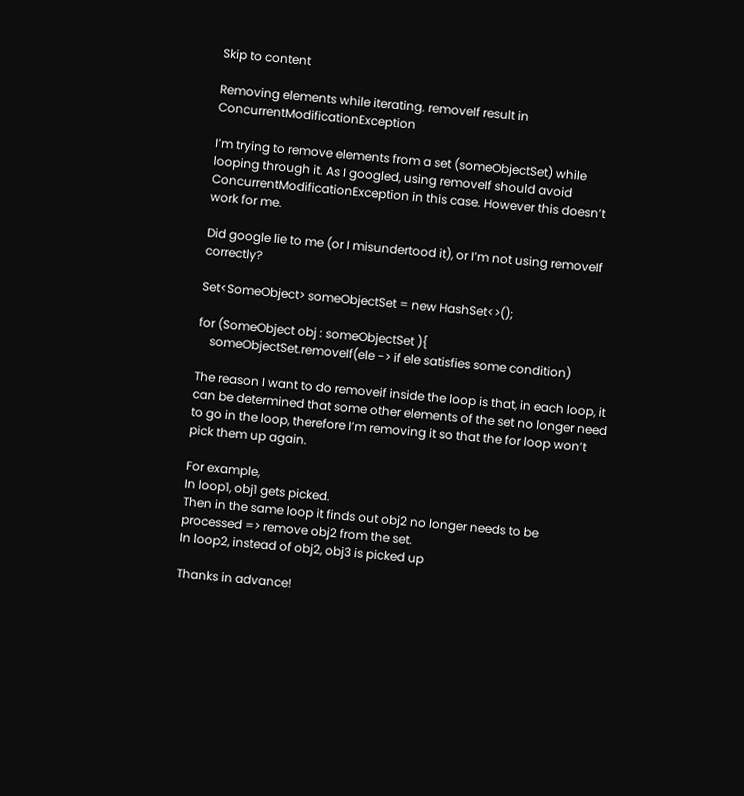Skip to content

Removing elements while iterating. removeIf result in ConcurrentModificationException

I’m trying to remove elements from a set (someObjectSet) while looping through it. As I googled, using removeIf should avoid ConcurrentModificationException in this case. However this doesn’t work for me.

Did google lie to me (or I misundertood it), or I’m not using removeIf correctly?

Set<SomeObject> someObjectSet = new HashSet<>();

for (SomeObject obj : someObjectSet ){
    someObjectSet.removeIf(ele -> if ele satisfies some condition)

The reason I want to do removeif inside the loop is that, in each loop, it can be determined that some other elements of the set no longer need to go in the loop, therefore I’m removing it so that the for loop won’t pick them up again.

For example,
In loop1, obj1 gets picked.
Then in the same loop it finds out obj2 no longer needs to be processed => remove obj2 from the set.
In loop2, instead of obj2, obj3 is picked up

Thanks in advance!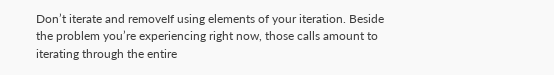Don’t iterate and removeIf using elements of your iteration. Beside the problem you’re experiencing right now, those calls amount to iterating through the entire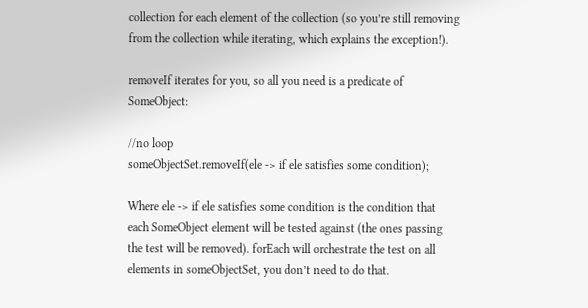collection for each element of the collection (so you’re still removing from the collection while iterating, which explains the exception!).

removeIf iterates for you, so all you need is a predicate of SomeObject:

//no loop
someObjectSet.removeIf(ele -> if ele satisfies some condition);

Where ele -> if ele satisfies some condition is the condition that each SomeObject element will be tested against (the ones passing the test will be removed). forEach will orchestrate the test on all elements in someObjectSet, you don’t need to do that.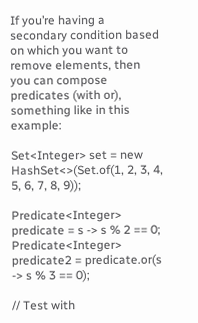If you’re having a secondary condition based on which you want to remove elements, then you can compose predicates (with or), something like in this example:

Set<Integer> set = new HashSet<>(Set.of(1, 2, 3, 4, 5, 6, 7, 8, 9));

Predicate<Integer> predicate = s -> s % 2 == 0;
Predicate<Integer> predicate2 = predicate.or(s -> s % 3 == 0);

// Test with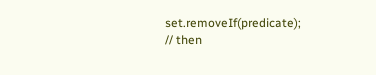set.removeIf(predicate);
// then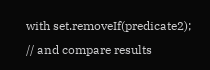with set.removeIf(predicate2);
// and compare results